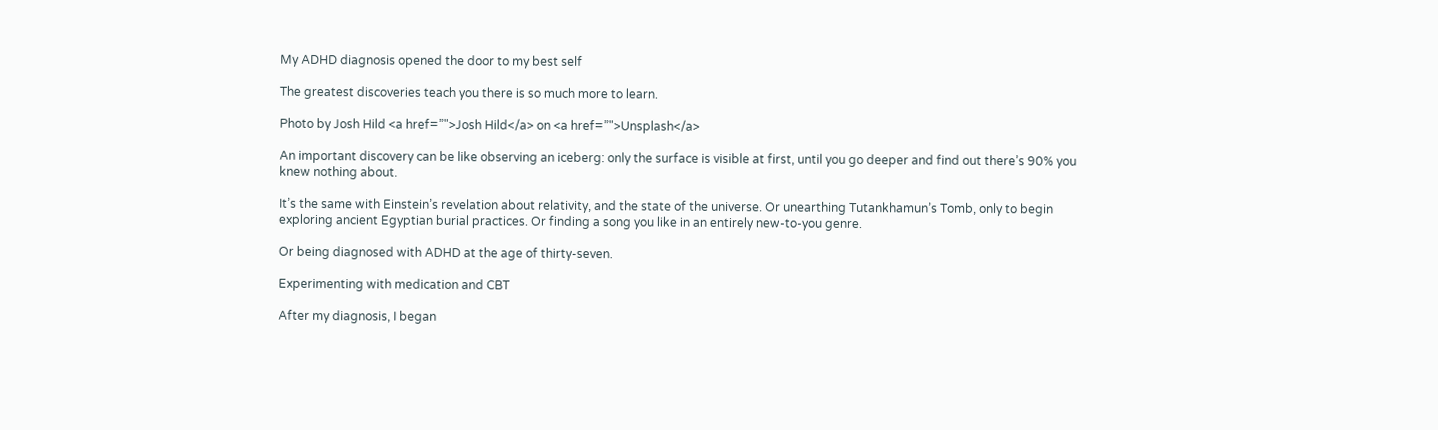My ADHD diagnosis opened the door to my best self

The greatest discoveries teach you there is so much more to learn.

Photo by Josh Hild <a href=”">Josh Hild</a> on <a href=”">Unsplash</a>

An important discovery can be like observing an iceberg: only the surface is visible at first, until you go deeper and find out there’s 90% you knew nothing about.

It’s the same with Einstein’s revelation about relativity, and the state of the universe. Or unearthing Tutankhamun’s Tomb, only to begin exploring ancient Egyptian burial practices. Or finding a song you like in an entirely new-to-you genre.

Or being diagnosed with ADHD at the age of thirty-seven.

Experimenting with medication and CBT

After my diagnosis, I began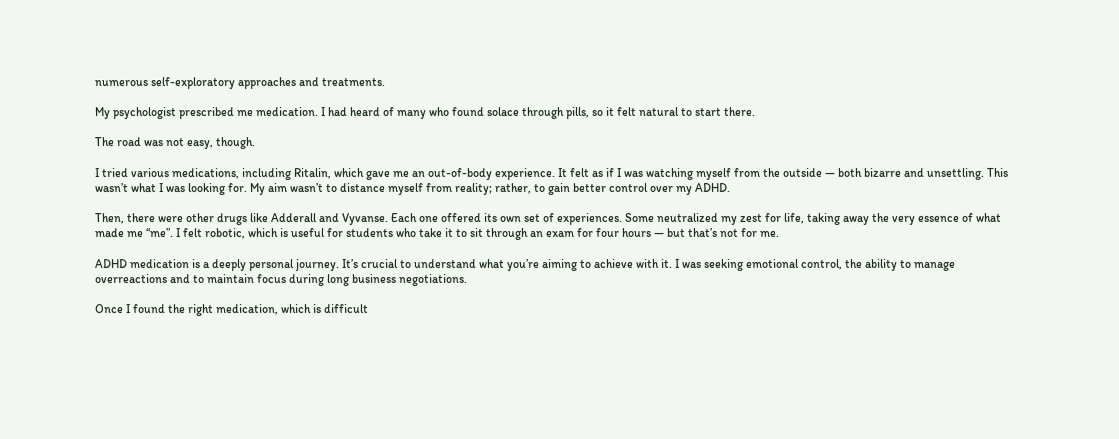numerous self-exploratory approaches and treatments.

My psychologist prescribed me medication. I had heard of many who found solace through pills, so it felt natural to start there.

The road was not easy, though.

I tried various medications, including Ritalin, which gave me an out-of-body experience. It felt as if I was watching myself from the outside — both bizarre and unsettling. This wasn’t what I was looking for. My aim wasn’t to distance myself from reality; rather, to gain better control over my ADHD.

Then, there were other drugs like Adderall and Vyvanse. Each one offered its own set of experiences. Some neutralized my zest for life, taking away the very essence of what made me “me”. I felt robotic, which is useful for students who take it to sit through an exam for four hours — but that’s not for me.

ADHD medication is a deeply personal journey. It’s crucial to understand what you’re aiming to achieve with it. I was seeking emotional control, the ability to manage overreactions and to maintain focus during long business negotiations.

Once I found the right medication, which is difficult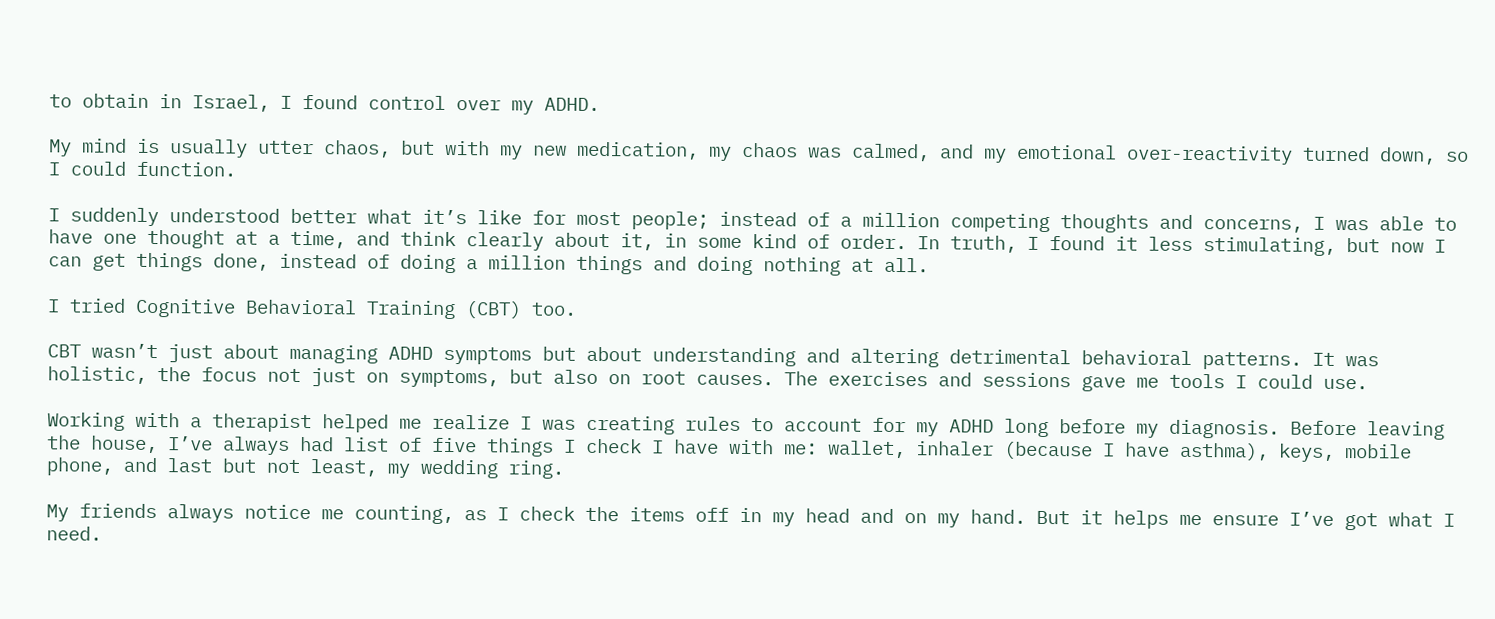to obtain in Israel, I found control over my ADHD.

My mind is usually utter chaos, but with my new medication, my chaos was calmed, and my emotional over-reactivity turned down, so I could function.

I suddenly understood better what it’s like for most people; instead of a million competing thoughts and concerns, I was able to have one thought at a time, and think clearly about it, in some kind of order. In truth, I found it less stimulating, but now I can get things done, instead of doing a million things and doing nothing at all.

I tried Cognitive Behavioral Training (CBT) too.

CBT wasn’t just about managing ADHD symptoms but about understanding and altering detrimental behavioral patterns. It was holistic, the focus not just on symptoms, but also on root causes. The exercises and sessions gave me tools I could use.

Working with a therapist helped me realize I was creating rules to account for my ADHD long before my diagnosis. Before leaving the house, I’ve always had list of five things I check I have with me: wallet, inhaler (because I have asthma), keys, mobile phone, and last but not least, my wedding ring.

My friends always notice me counting, as I check the items off in my head and on my hand. But it helps me ensure I’ve got what I need.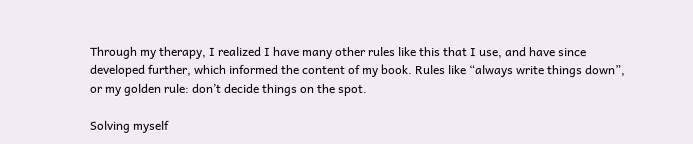Through my therapy, I realized I have many other rules like this that I use, and have since developed further, which informed the content of my book. Rules like “always write things down”, or my golden rule: don’t decide things on the spot.

Solving myself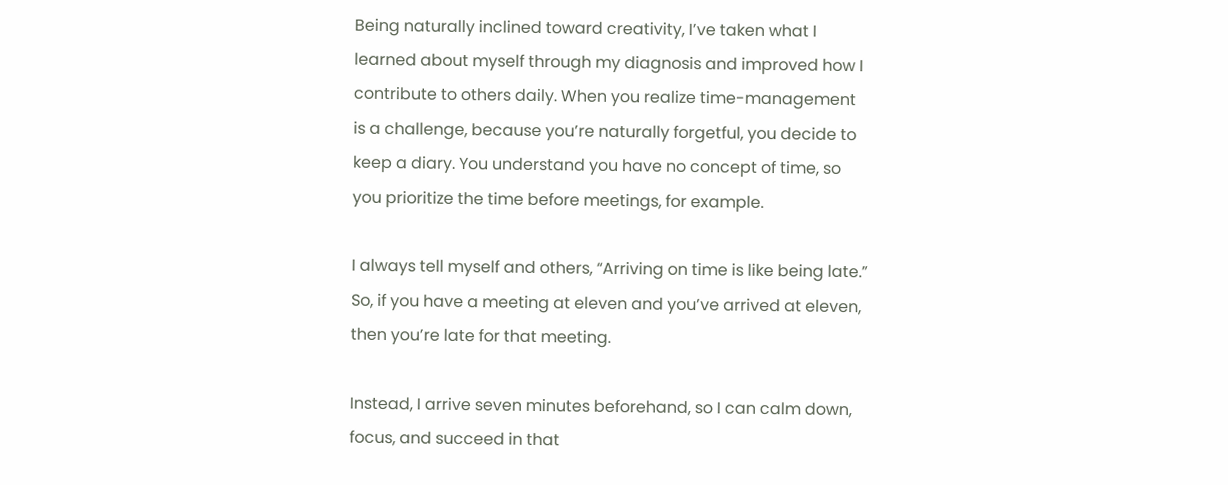Being naturally inclined toward creativity, I’ve taken what I learned about myself through my diagnosis and improved how I contribute to others daily. When you realize time-management is a challenge, because you’re naturally forgetful, you decide to keep a diary. You understand you have no concept of time, so you prioritize the time before meetings, for example.

I always tell myself and others, “Arriving on time is like being late.” So, if you have a meeting at eleven and you’ve arrived at eleven, then you’re late for that meeting.

Instead, I arrive seven minutes beforehand, so I can calm down, focus, and succeed in that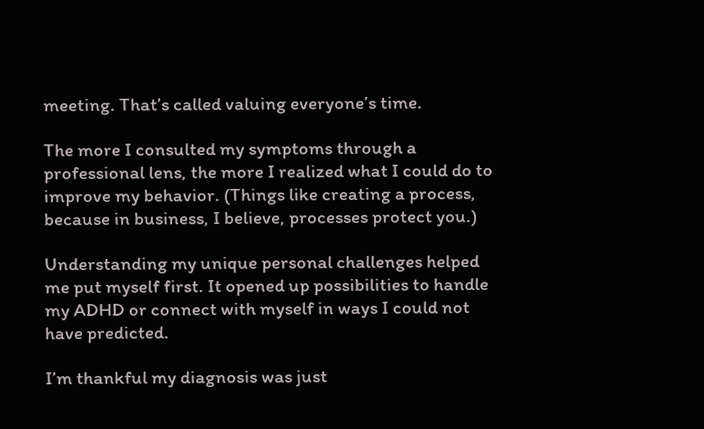meeting. That’s called valuing everyone’s time.

The more I consulted my symptoms through a professional lens, the more I realized what I could do to improve my behavior. (Things like creating a process, because in business, I believe, processes protect you.)

Understanding my unique personal challenges helped me put myself first. It opened up possibilities to handle my ADHD or connect with myself in ways I could not have predicted.

I’m thankful my diagnosis was just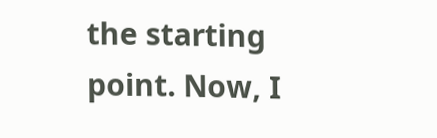the starting point. Now, I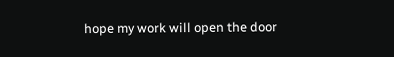hope my work will open the door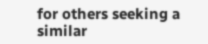for others seeking a similar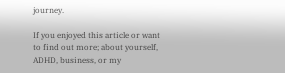journey.

If you enjoyed this article or want to find out more; about yourself, ADHD, business, or my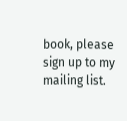book, please sign up to my mailing list.